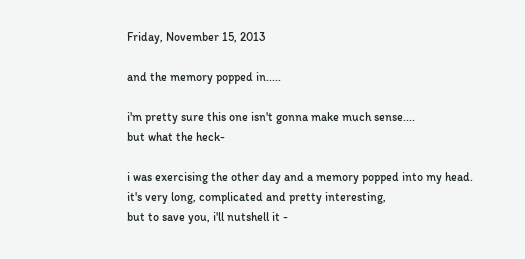Friday, November 15, 2013

and the memory popped in.....

i'm pretty sure this one isn't gonna make much sense....
but what the heck-

i was exercising the other day and a memory popped into my head.
it's very long, complicated and pretty interesting,
but to save you, i'll nutshell it -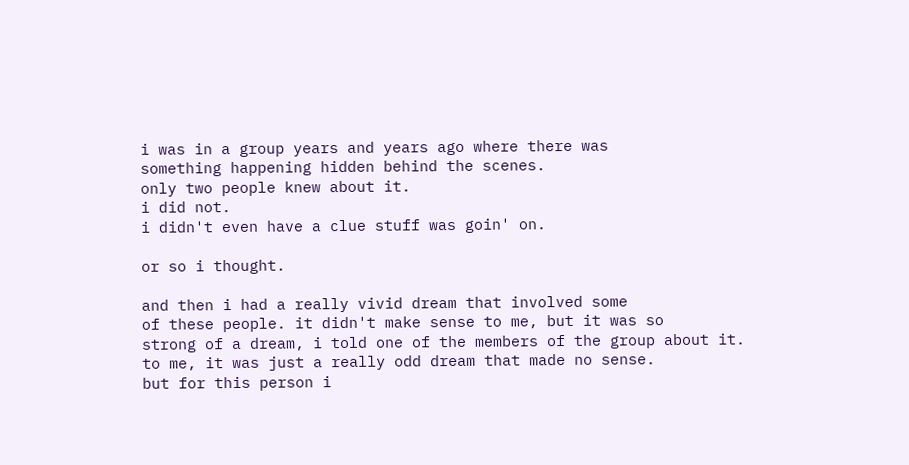i was in a group years and years ago where there was
something happening hidden behind the scenes.
only two people knew about it.
i did not.
i didn't even have a clue stuff was goin' on.

or so i thought.

and then i had a really vivid dream that involved some
of these people. it didn't make sense to me, but it was so
strong of a dream, i told one of the members of the group about it.
to me, it was just a really odd dream that made no sense.
but for this person i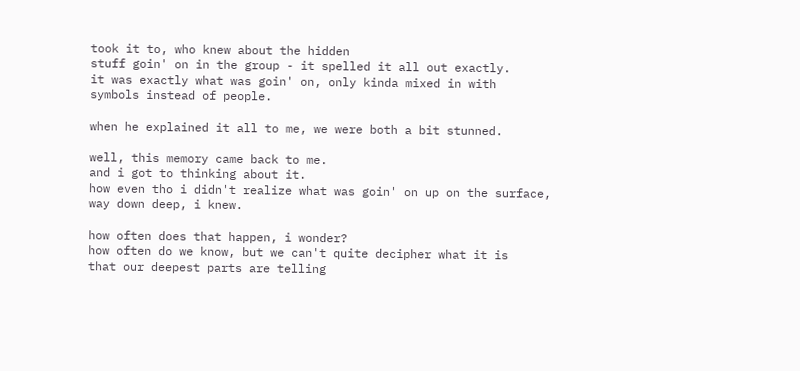took it to, who knew about the hidden
stuff goin' on in the group - it spelled it all out exactly.
it was exactly what was goin' on, only kinda mixed in with
symbols instead of people.

when he explained it all to me, we were both a bit stunned.

well, this memory came back to me.
and i got to thinking about it.
how even tho i didn't realize what was goin' on up on the surface,
way down deep, i knew.

how often does that happen, i wonder?
how often do we know, but we can't quite decipher what it is
that our deepest parts are telling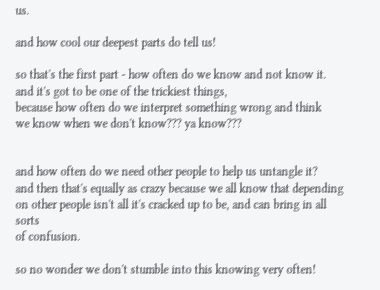us.

and how cool our deepest parts do tell us!

so that's the first part - how often do we know and not know it.
and it's got to be one of the trickiest things,
because how often do we interpret something wrong and think
we know when we don't know??? ya know???


and how often do we need other people to help us untangle it?
and then that's equally as crazy because we all know that depending
on other people isn't all it's cracked up to be, and can bring in all sorts
of confusion.

so no wonder we don't stumble into this knowing very often!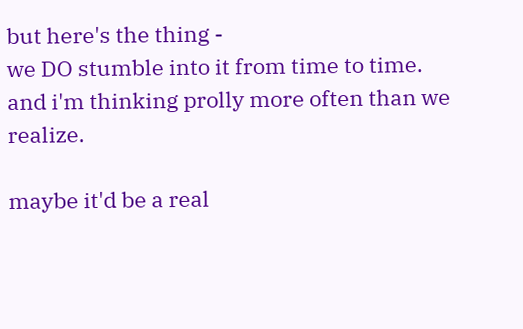but here's the thing -
we DO stumble into it from time to time.
and i'm thinking prolly more often than we realize.

maybe it'd be a real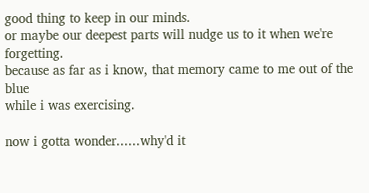good thing to keep in our minds.
or maybe our deepest parts will nudge us to it when we're forgetting.
because as far as i know, that memory came to me out of the blue
while i was exercising.

now i gotta wonder......why'd it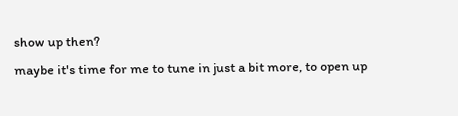show up then?
maybe it's time for me to tune in just a bit more, to open up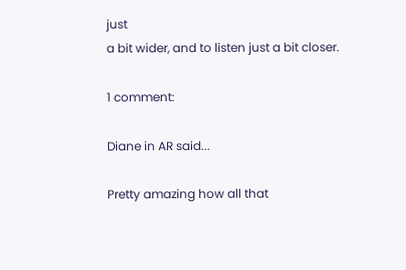just
a bit wider, and to listen just a bit closer.

1 comment:

Diane in AR said...

Pretty amazing how all that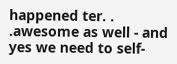happened ter. . .awesome as well - and yes we need to self-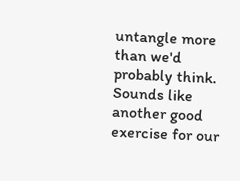untangle more than we'd probably think. Sounds like another good exercise for our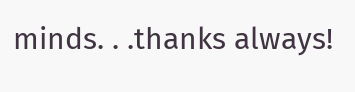minds. . .thanks always!